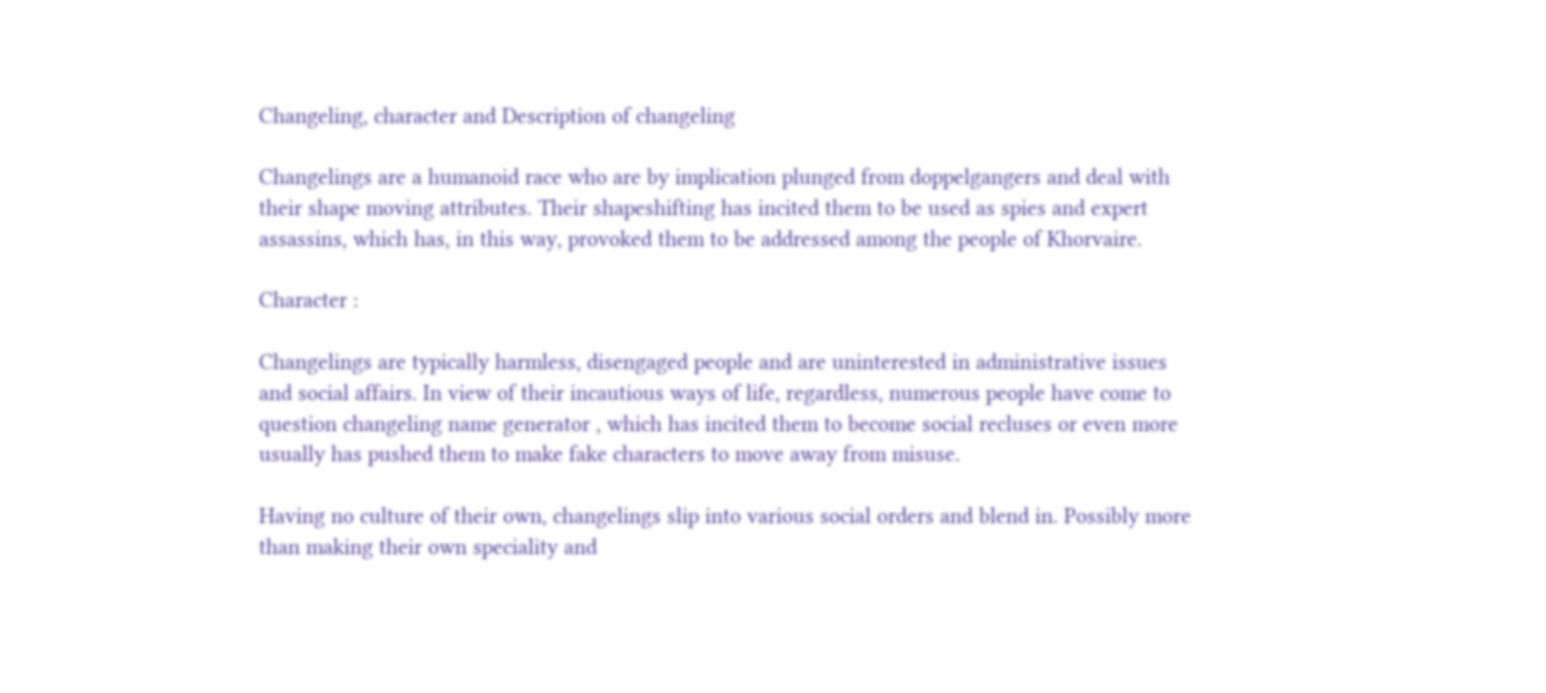Changeling, character and Description of changeling

Changelings are a humanoid race who are by implication plunged from doppelgangers and deal with their shape moving attributes. Their shapeshifting has incited them to be used as spies and expert assassins, which has, in this way, provoked them to be addressed among the people of Khorvaire.

Character :

Changelings are typically harmless, disengaged people and are uninterested in administrative issues and social affairs. In view of their incautious ways of life, regardless, numerous people have come to question changeling name generator , which has incited them to become social recluses or even more usually has pushed them to make fake characters to move away from misuse.

Having no culture of their own, changelings slip into various social orders and blend in. Possibly more than making their own speciality and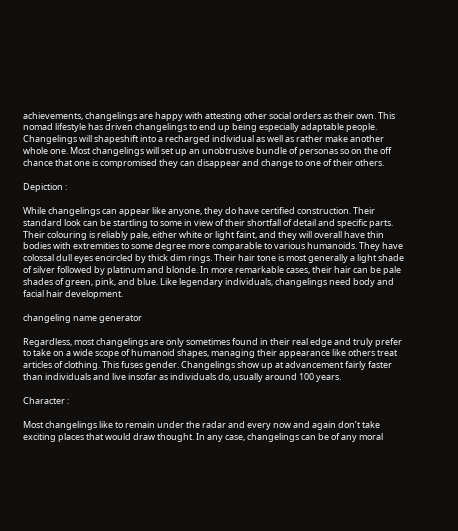achievements, changelings are happy with attesting other social orders as their own. This nomad lifestyle has driven changelings to end up being especially adaptable people. Changelings will shapeshift into a recharged individual as well as rather make another whole one. Most changelings will set up an unobtrusive bundle of personas so on the off chance that one is compromised they can disappear and change to one of their others.

Depiction :

While changelings can appear like anyone, they do have certified construction. Their standard look can be startling to some in view of their shortfall of detail and specific parts. Their colouring is reliably pale, either white or light faint, and they will overall have thin bodies with extremities to some degree more comparable to various humanoids. They have colossal dull eyes encircled by thick dim rings. Their hair tone is most generally a light shade of silver followed by platinum and blonde. In more remarkable cases, their hair can be pale shades of green, pink, and blue. Like legendary individuals, changelings need body and facial hair development.

changeling name generator

Regardless, most changelings are only sometimes found in their real edge and truly prefer to take on a wide scope of humanoid shapes, managing their appearance like others treat articles of clothing. This fuses gender. Changelings show up at advancement fairly faster than individuals and live insofar as individuals do, usually around 100 years.

Character :

Most changelings like to remain under the radar and every now and again don’t take exciting places that would draw thought. In any case, changelings can be of any moral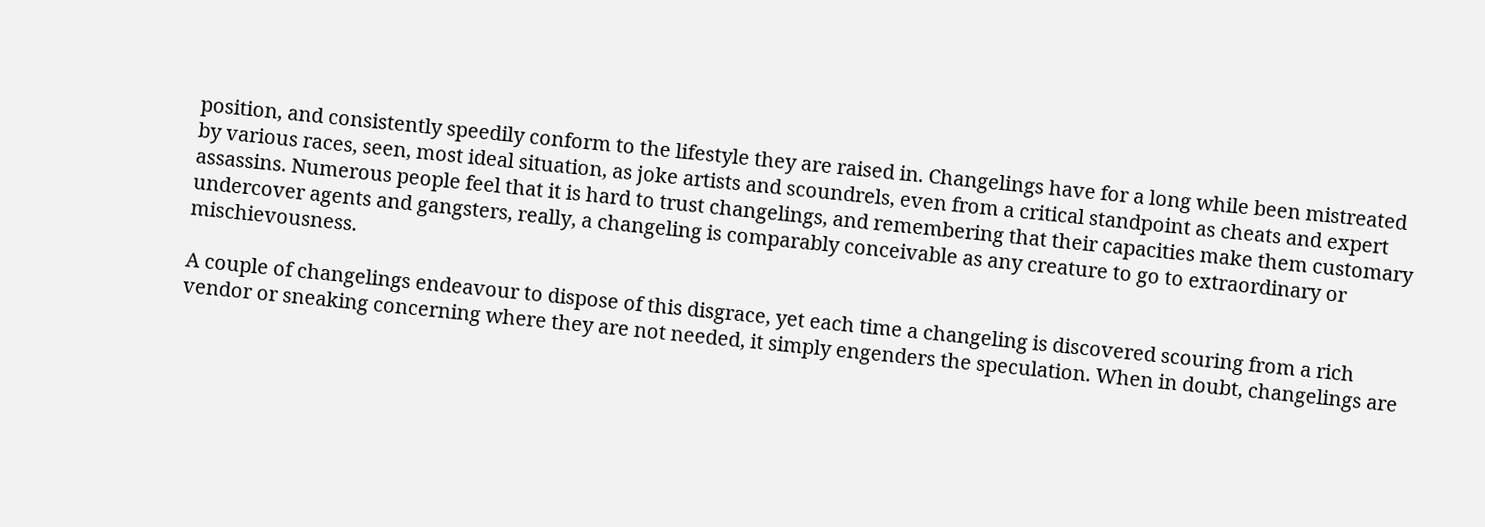position, and consistently speedily conform to the lifestyle they are raised in. Changelings have for a long while been mistreated by various races, seen, most ideal situation, as joke artists and scoundrels, even from a critical standpoint as cheats and expert assassins. Numerous people feel that it is hard to trust changelings, and remembering that their capacities make them customary undercover agents and gangsters, really, a changeling is comparably conceivable as any creature to go to extraordinary or mischievousness.

A couple of changelings endeavour to dispose of this disgrace, yet each time a changeling is discovered scouring from a rich vendor or sneaking concerning where they are not needed, it simply engenders the speculation. When in doubt, changelings are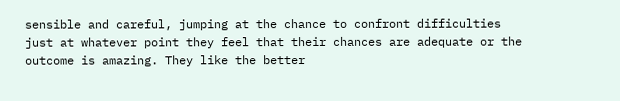sensible and careful, jumping at the chance to confront difficulties just at whatever point they feel that their chances are adequate or the outcome is amazing. They like the better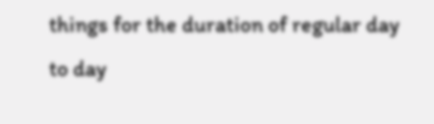things for the duration of regular day to day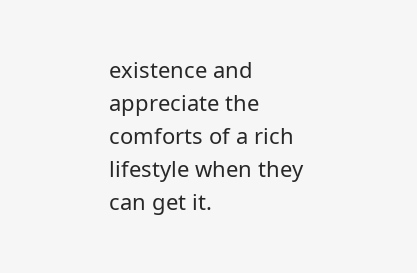existence and appreciate the comforts of a rich lifestyle when they can get it.